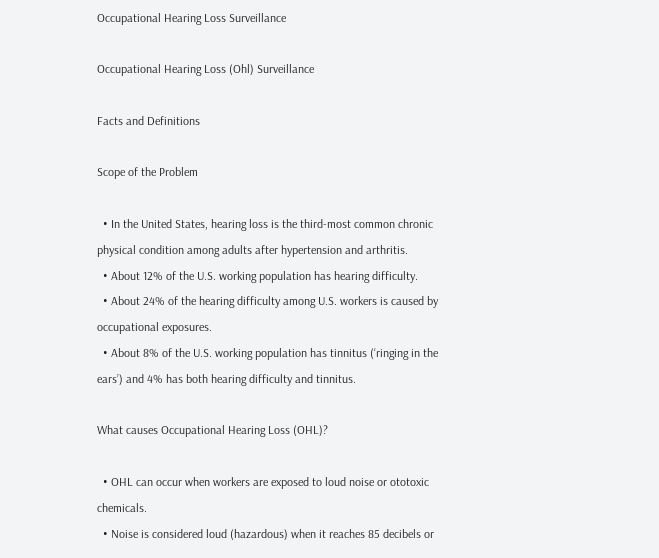Occupational Hearing Loss Surveillance

Occupational Hearing Loss (Ohl) Surveillance

Facts and Definitions

Scope of the Problem

  • In the United States, hearing loss is the third-most common chronic physical condition among adults after hypertension and arthritis.
  • About 12% of the U.S. working population has hearing difficulty.
  • About 24% of the hearing difficulty among U.S. workers is caused by occupational exposures.
  • About 8% of the U.S. working population has tinnitus (‘ringing in the ears’) and 4% has both hearing difficulty and tinnitus.

What causes Occupational Hearing Loss (OHL)?

  • OHL can occur when workers are exposed to loud noise or ototoxic chemicals.
  • Noise is considered loud (hazardous) when it reaches 85 decibels or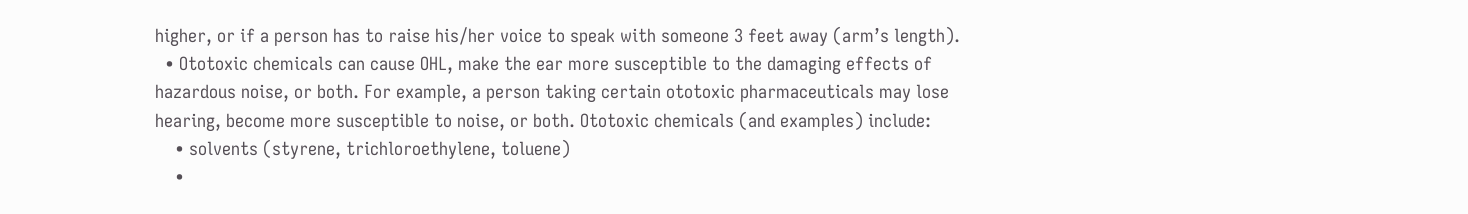higher, or if a person has to raise his/her voice to speak with someone 3 feet away (arm’s length).
  • Ototoxic chemicals can cause OHL, make the ear more susceptible to the damaging effects of hazardous noise, or both. For example, a person taking certain ototoxic pharmaceuticals may lose hearing, become more susceptible to noise, or both. Ototoxic chemicals (and examples) include:
    • solvents (styrene, trichloroethylene, toluene)
    •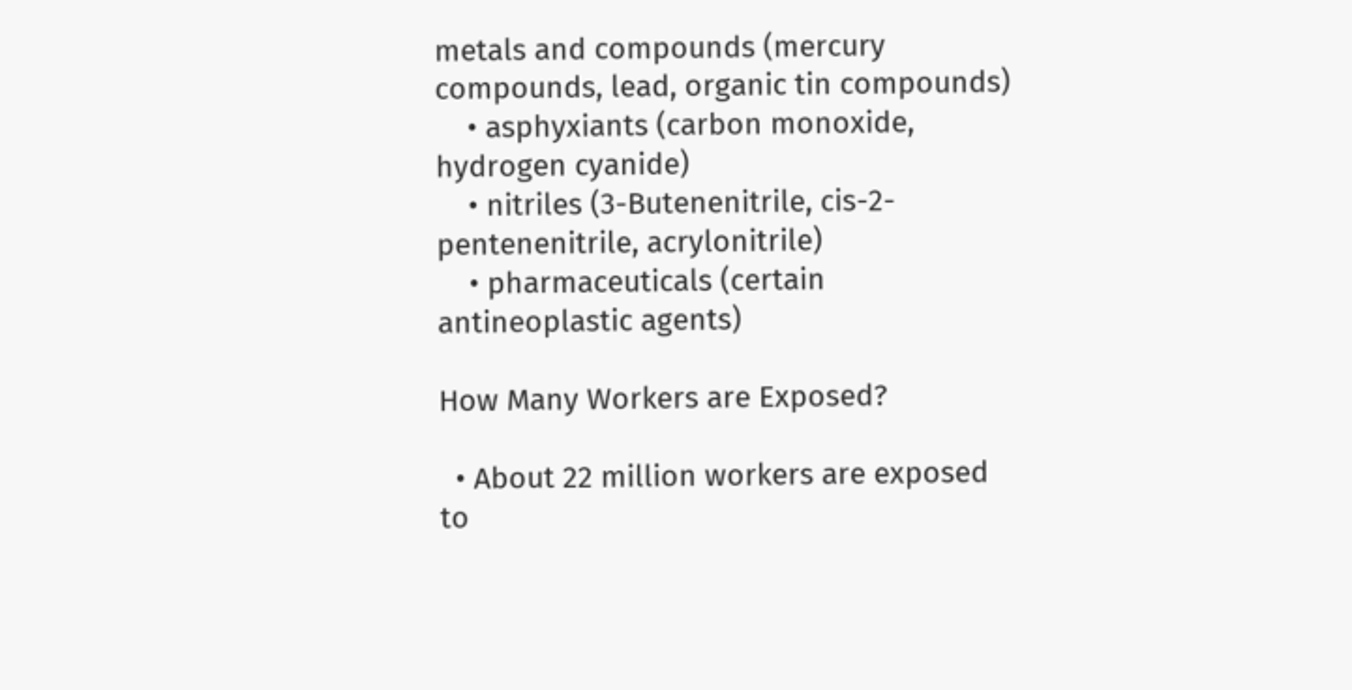metals and compounds (mercury compounds, lead, organic tin compounds)
    • asphyxiants (carbon monoxide, hydrogen cyanide)
    • nitriles (3-Butenenitrile, cis-2-pentenenitrile, acrylonitrile)
    • pharmaceuticals (certain antineoplastic agents)

How Many Workers are Exposed?

  • About 22 million workers are exposed to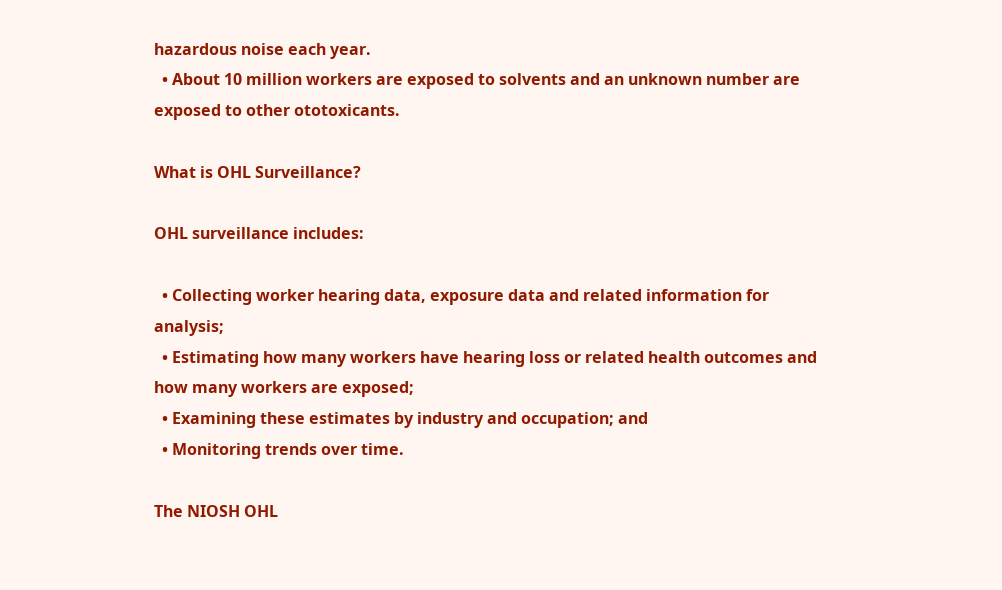hazardous noise each year.
  • About 10 million workers are exposed to solvents and an unknown number are exposed to other ototoxicants.

What is OHL Surveillance?

OHL surveillance includes:

  • Collecting worker hearing data, exposure data and related information for analysis;
  • Estimating how many workers have hearing loss or related health outcomes and how many workers are exposed;
  • Examining these estimates by industry and occupation; and
  • Monitoring trends over time.

The NIOSH OHL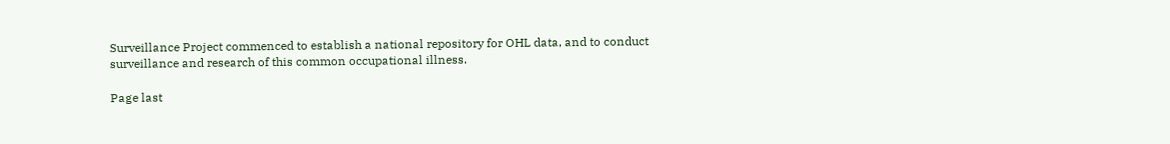Surveillance Project commenced to establish a national repository for OHL data, and to conduct surveillance and research of this common occupational illness.

Page last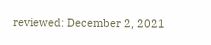reviewed: December 2, 2021